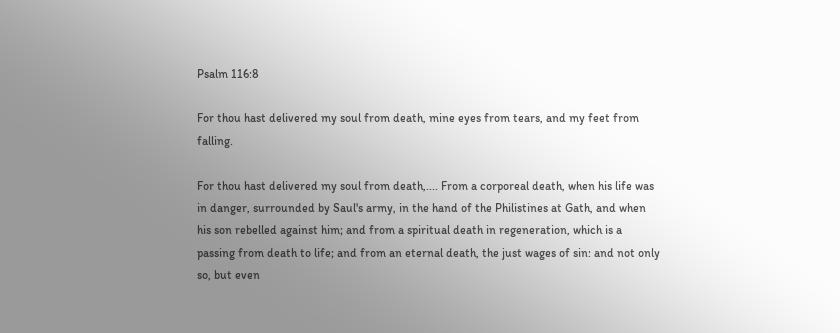Psalm 116:8

For thou hast delivered my soul from death, mine eyes from tears, and my feet from falling.

For thou hast delivered my soul from death,.... From a corporeal death, when his life was in danger, surrounded by Saul's army, in the hand of the Philistines at Gath, and when his son rebelled against him; and from a spiritual death in regeneration, which is a passing from death to life; and from an eternal death, the just wages of sin: and not only so, but even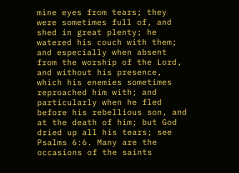mine eyes from tears; they were sometimes full of, and shed in great plenty; he watered his couch with them; and especially when absent from the worship of the Lord, and without his presence, which his enemies sometimes reproached him with; and particularly when he fled before his rebellious son, and at the death of him; but God dried up all his tears; see Psalms 6:6. Many are the occasions of the saints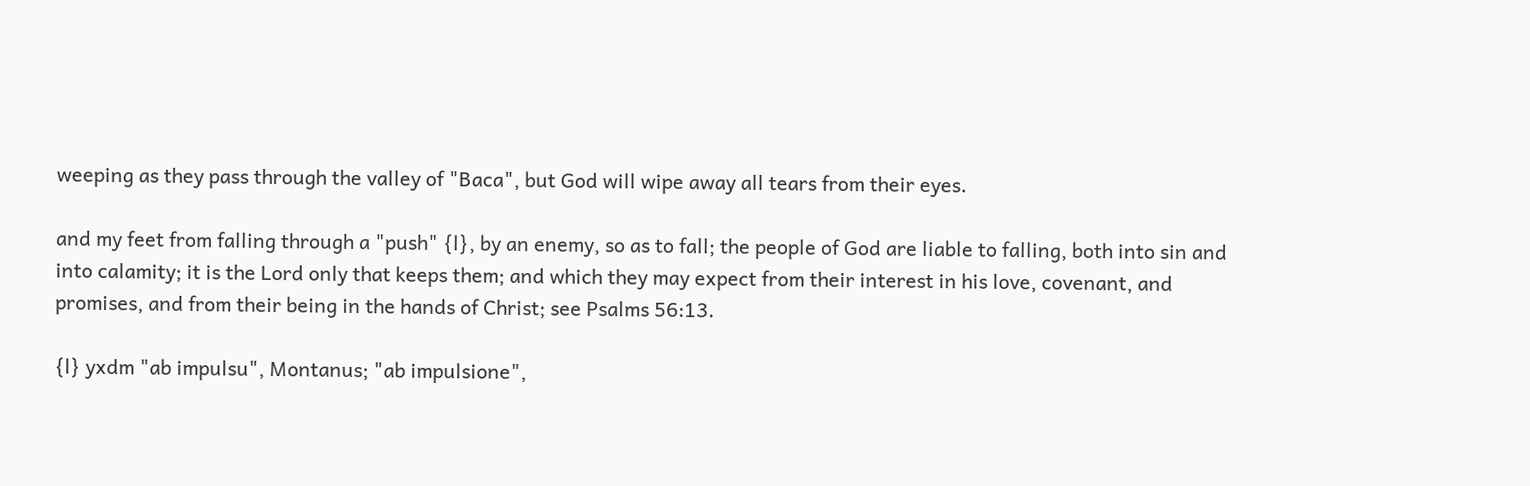weeping as they pass through the valley of "Baca", but God will wipe away all tears from their eyes.

and my feet from falling through a "push" {l}, by an enemy, so as to fall; the people of God are liable to falling, both into sin and into calamity; it is the Lord only that keeps them; and which they may expect from their interest in his love, covenant, and promises, and from their being in the hands of Christ; see Psalms 56:13.

{l} yxdm "ab impulsu", Montanus; "ab impulsione",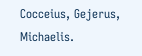Cocceius, Gejerus, Michaelis.